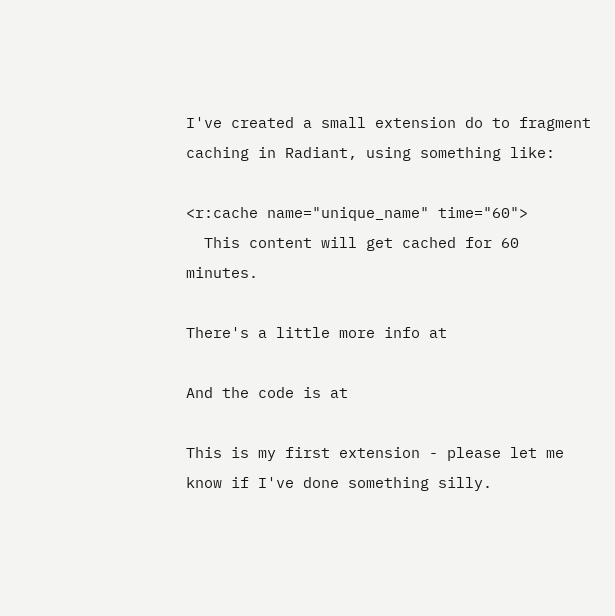I've created a small extension do to fragment caching in Radiant, using something like:

<r:cache name="unique_name" time="60">
  This content will get cached for 60 minutes.

There's a little more info at

And the code is at

This is my first extension - please let me know if I've done something silly.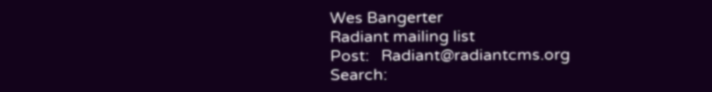Wes Bangerter
Radiant mailing list
Post:   Radiant@radiantcms.org
Search: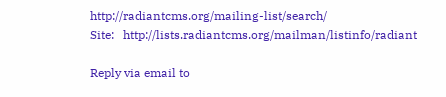http://radiantcms.org/mailing-list/search/
Site:   http://lists.radiantcms.org/mailman/listinfo/radiant

Reply via email to